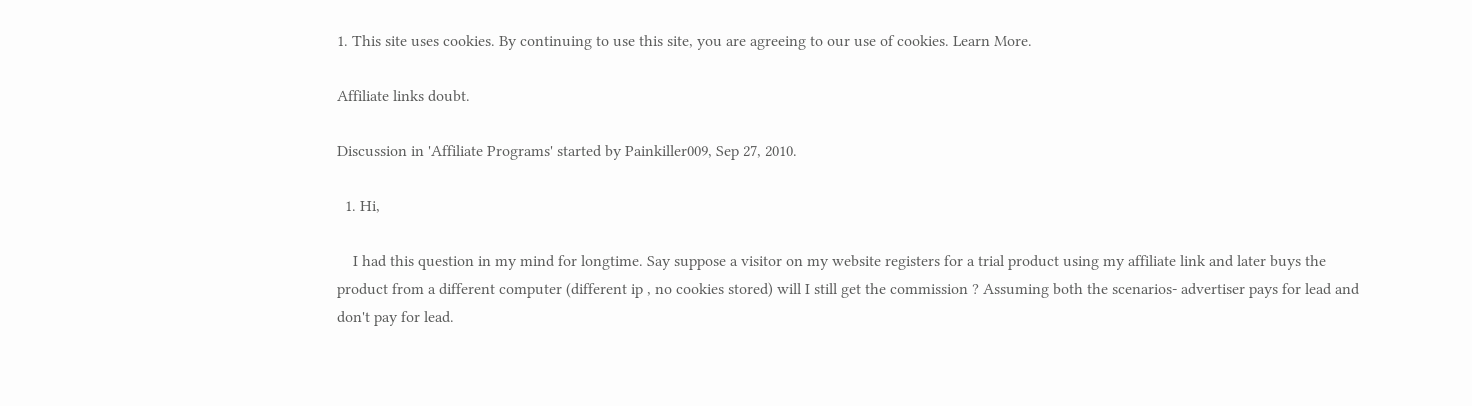1. This site uses cookies. By continuing to use this site, you are agreeing to our use of cookies. Learn More.

Affiliate links doubt.

Discussion in 'Affiliate Programs' started by Painkiller009, Sep 27, 2010.

  1. Hi,

    I had this question in my mind for longtime. Say suppose a visitor on my website registers for a trial product using my affiliate link and later buys the product from a different computer (different ip , no cookies stored) will I still get the commission ? Assuming both the scenarios- advertiser pays for lead and don't pay for lead.